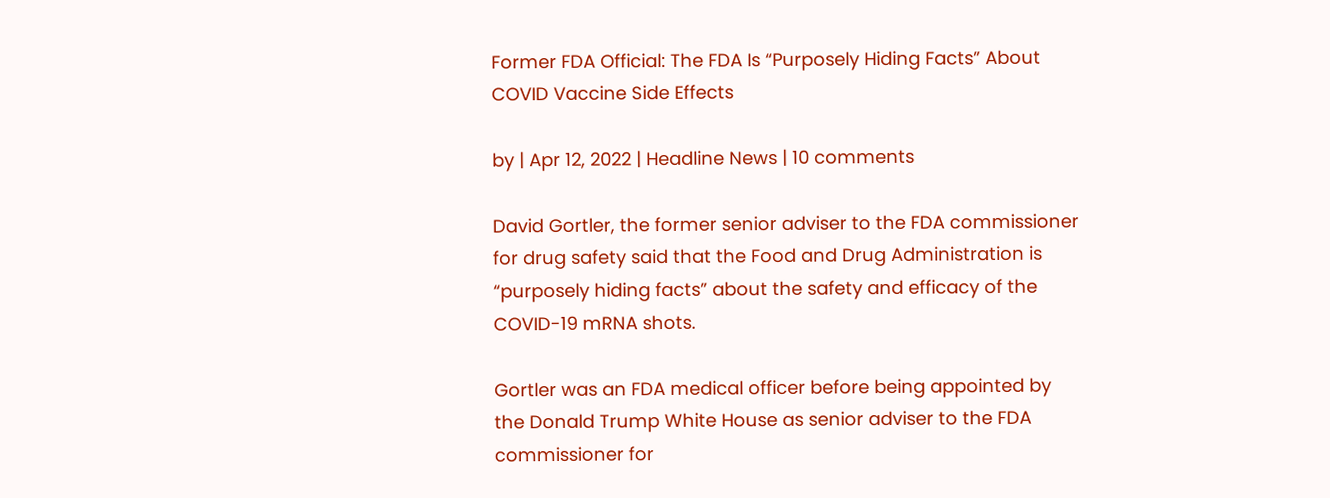Former FDA Official: The FDA Is “Purposely Hiding Facts” About COVID Vaccine Side Effects

by | Apr 12, 2022 | Headline News | 10 comments

David Gortler, the former senior adviser to the FDA commissioner for drug safety said that the Food and Drug Administration is “purposely hiding facts” about the safety and efficacy of the COVID-19 mRNA shots.

Gortler was an FDA medical officer before being appointed by the Donald Trump White House as senior adviser to the FDA commissioner for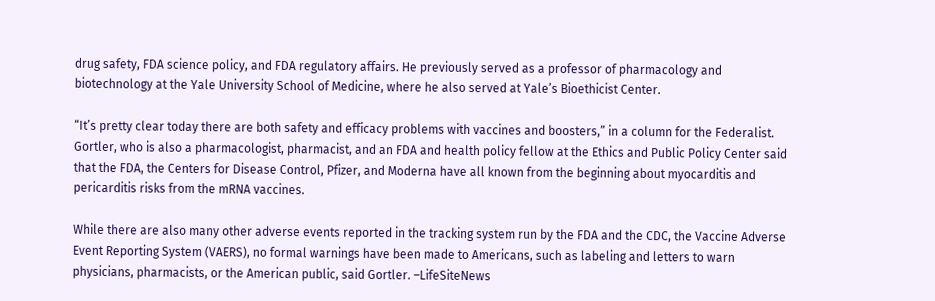drug safety, FDA science policy, and FDA regulatory affairs. He previously served as a professor of pharmacology and biotechnology at the Yale University School of Medicine, where he also served at Yale’s Bioethicist Center.

“It’s pretty clear today there are both safety and efficacy problems with vaccines and boosters,” in a column for the Federalist.  Gortler, who is also a pharmacologist, pharmacist, and an FDA and health policy fellow at the Ethics and Public Policy Center said that the FDA, the Centers for Disease Control, Pfizer, and Moderna have all known from the beginning about myocarditis and pericarditis risks from the mRNA vaccines.

While there are also many other adverse events reported in the tracking system run by the FDA and the CDC, the Vaccine Adverse Event Reporting System (VAERS), no formal warnings have been made to Americans, such as labeling and letters to warn physicians, pharmacists, or the American public, said Gortler. –LifeSiteNews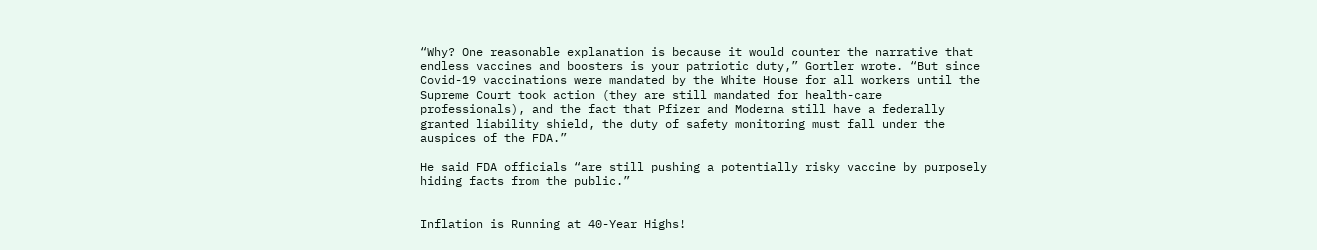“Why? One reasonable explanation is because it would counter the narrative that endless vaccines and boosters is your patriotic duty,” Gortler wrote. “But since Covid-19 vaccinations were mandated by the White House for all workers until the Supreme Court took action (they are still mandated for health-care professionals), and the fact that Pfizer and Moderna still have a federally granted liability shield, the duty of safety monitoring must fall under the auspices of the FDA.”

He said FDA officials “are still pushing a potentially risky vaccine by purposely hiding facts from the public.”


Inflation is Running at 40-Year Highs!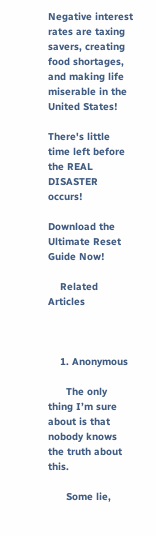Negative interest rates are taxing savers, creating food shortages, and making life miserable in the United States!

There's little time left before the REAL DISASTER occurs!

Download the Ultimate Reset Guide Now!

    Related Articles



    1. Anonymous

      The only thing I’m sure about is that nobody knows the truth about this.

      Some lie,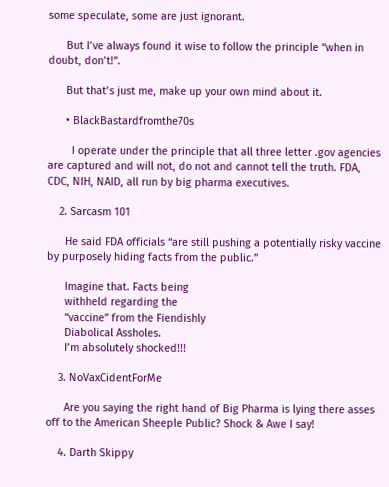some speculate, some are just ignorant.

      But I’ve always found it wise to follow the principle “when in doubt, don’t!”.

      But that’s just me, make up your own mind about it.

      • BlackBastardfromthe70s

        I operate under the principle that all three letter .gov agencies are captured and will not, do not and cannot tell the truth. FDA, CDC, NIH, NAID, all run by big pharma executives.

    2. Sarcasm 101

      He said FDA officials “are still pushing a potentially risky vaccine by purposely hiding facts from the public.”

      Imagine that. Facts being
      withheld regarding the
      “vaccine” from the Fiendishly
      Diabolical Assholes.
      I’m absolutely shocked!!!

    3. NoVaxCidentForMe

      Are you saying the right hand of Big Pharma is lying there asses off to the American Sheeple Public? Shock & Awe I say!

    4. Darth Skippy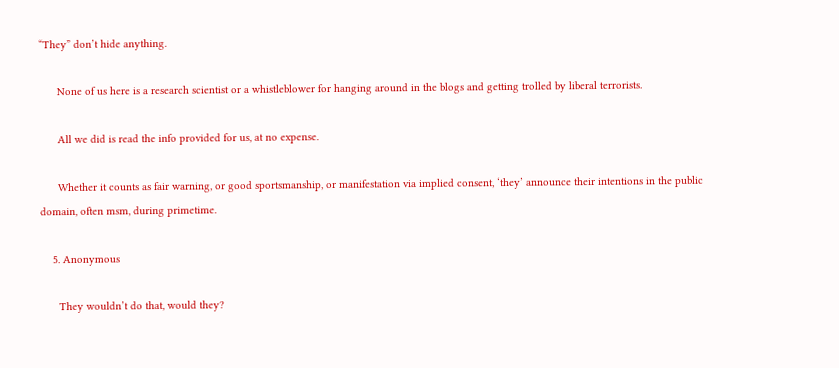“They” don’t hide anything.

      None of us here is a research scientist or a whistleblower for hanging around in the blogs and getting trolled by liberal terrorists.

      All we did is read the info provided for us, at no expense.

      Whether it counts as fair warning, or good sportsmanship, or manifestation via implied consent, ‘they’ announce their intentions in the public domain, often msm, during primetime.

    5. Anonymous

      They wouldn’t do that, would they?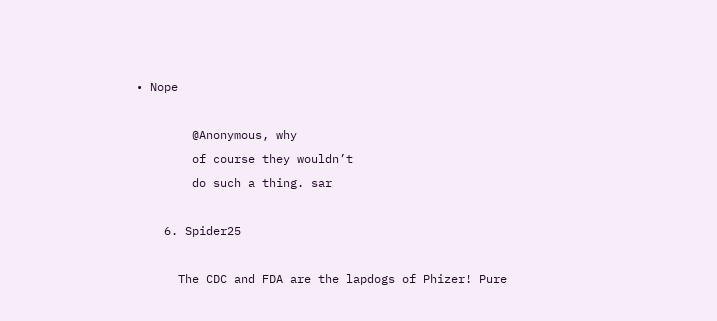• Nope

        @Anonymous, why
        of course they wouldn’t
        do such a thing. sar

    6. Spider25

      The CDC and FDA are the lapdogs of Phizer! Pure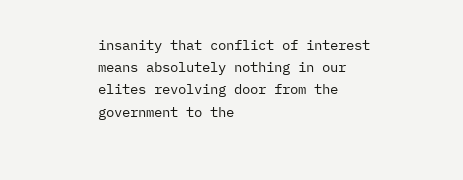insanity that conflict of interest means absolutely nothing in our elites revolving door from the government to the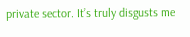private sector. It’s truly disgusts me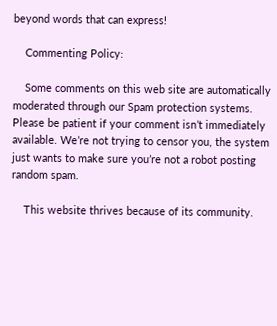beyond words that can express!

    Commenting Policy:

    Some comments on this web site are automatically moderated through our Spam protection systems. Please be patient if your comment isn’t immediately available. We’re not trying to censor you, the system just wants to make sure you’re not a robot posting random spam.

    This website thrives because of its community.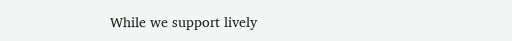While we support lively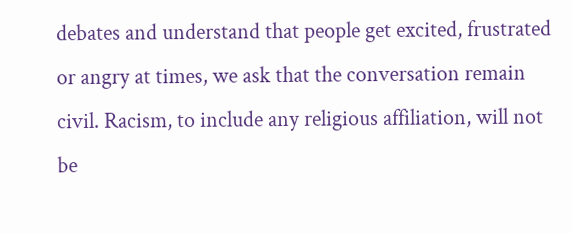debates and understand that people get excited, frustrated or angry at times, we ask that the conversation remain civil. Racism, to include any religious affiliation, will not be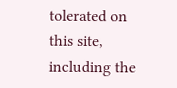tolerated on this site, including the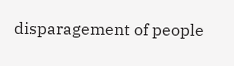disparagement of people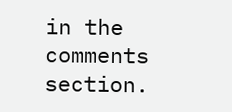in the comments section.